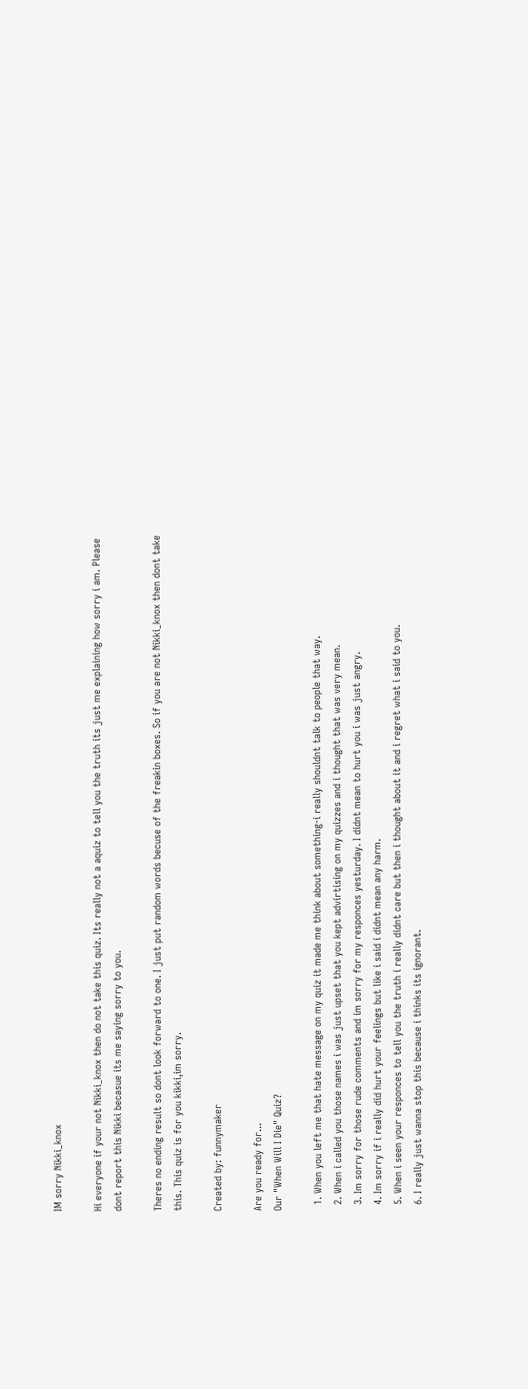IM sorry Nikki_knox

Hi everyone if your not Nikki_knox then do not take this quiz. Its really not a aquiz to tell you the truth its just me explaining how sorry i am. Please dont report this Nikki becasue its me saying sorry to you.

Theres no ending result so dont look forward to one. I just put random words becuse of the freakin boxes. So if you are not Nikki_knox then dont take this. This quiz is for you kikki,im sorry.

Created by: funnymaker

Are you ready for...
Our "When Will I Die" Quiz?

  1. When you left me that hate message on my quiz it made me think about something-i really shouldnt talk to people that way.
  2. When i called you those names i was just upset that you kept advirtising on my quizzes and i thought that was very mean.
  3. Im sorry for those rude comments and im sorry for my responces yesturday. I didnt mean to hurt you i was just angry.
  4. Im sorry if i really did hurt your feelings but like i said i didnt mean any harm.
  5. When i seen your responces to tell you the truth i really didnt care but then i thought about it and i regret what i said to you.
  6. I really just wanna stop this because i thinks its ignorant.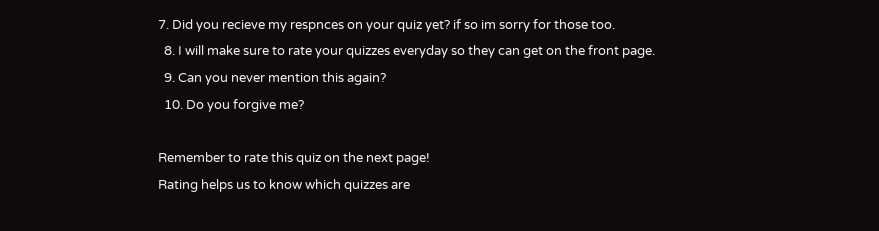7. Did you recieve my respnces on your quiz yet? if so im sorry for those too.
  8. I will make sure to rate your quizzes everyday so they can get on the front page.
  9. Can you never mention this again?
  10. Do you forgive me?

Remember to rate this quiz on the next page!
Rating helps us to know which quizzes are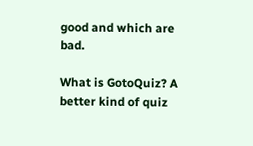good and which are bad.

What is GotoQuiz? A better kind of quiz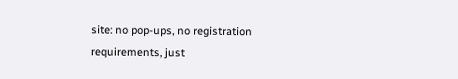site: no pop-ups, no registration requirements, just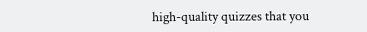high-quality quizzes that you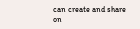can create and share on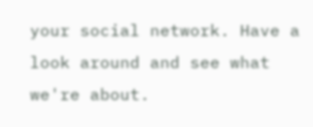your social network. Have a look around and see what we're about.